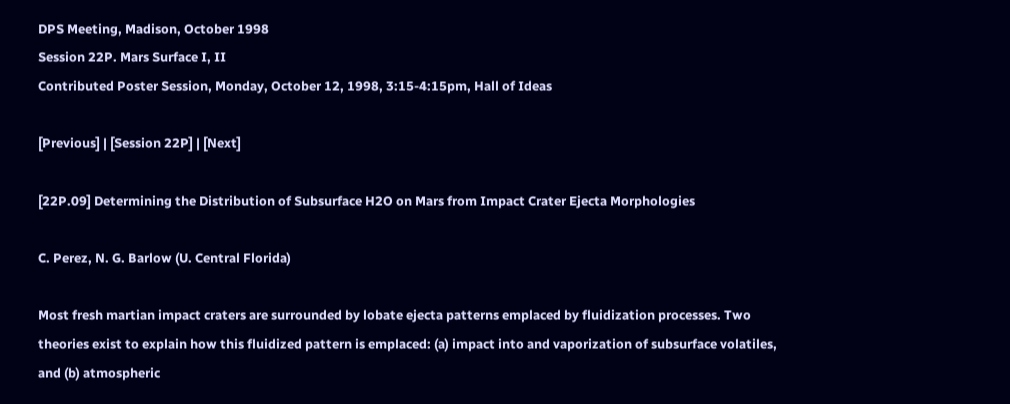DPS Meeting, Madison, October 1998
Session 22P. Mars Surface I, II
Contributed Poster Session, Monday, October 12, 1998, 3:15-4:15pm, Hall of Ideas

[Previous] | [Session 22P] | [Next]

[22P.09] Determining the Distribution of Subsurface H2O on Mars from Impact Crater Ejecta Morphologies

C. Perez, N. G. Barlow (U. Central Florida)

Most fresh martian impact craters are surrounded by lobate ejecta patterns emplaced by fluidization processes. Two theories exist to explain how this fluidized pattern is emplaced: (a) impact into and vaporization of subsurface volatiles, and (b) atmospheric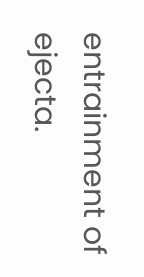entrainment of ejecta.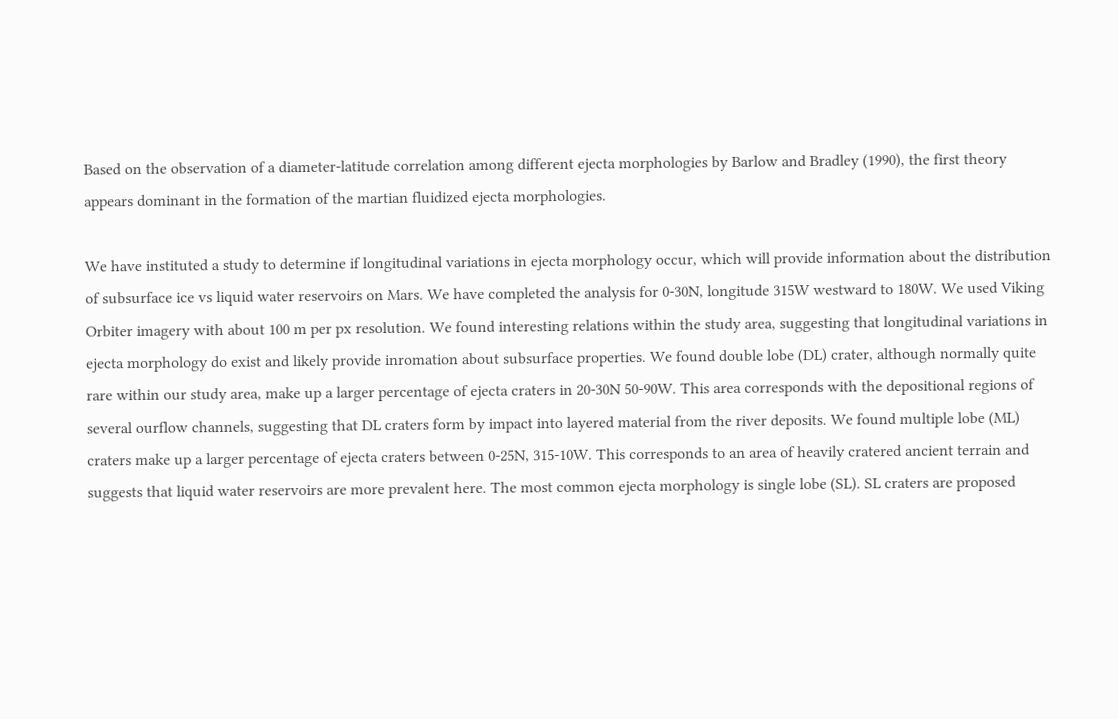Based on the observation of a diameter-latitude correlation among different ejecta morphologies by Barlow and Bradley (1990), the first theory appears dominant in the formation of the martian fluidized ejecta morphologies.

We have instituted a study to determine if longitudinal variations in ejecta morphology occur, which will provide information about the distribution of subsurface ice vs liquid water reservoirs on Mars. We have completed the analysis for 0-30N, longitude 315W westward to 180W. We used Viking Orbiter imagery with about 100 m per px resolution. We found interesting relations within the study area, suggesting that longitudinal variations in ejecta morphology do exist and likely provide inromation about subsurface properties. We found double lobe (DL) crater, although normally quite rare within our study area, make up a larger percentage of ejecta craters in 20-30N 50-90W. This area corresponds with the depositional regions of several ourflow channels, suggesting that DL craters form by impact into layered material from the river deposits. We found multiple lobe (ML) craters make up a larger percentage of ejecta craters between 0-25N, 315-10W. This corresponds to an area of heavily cratered ancient terrain and suggests that liquid water reservoirs are more prevalent here. The most common ejecta morphology is single lobe (SL). SL craters are proposed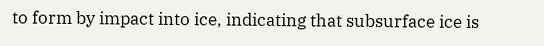to form by impact into ice, indicating that subsurface ice is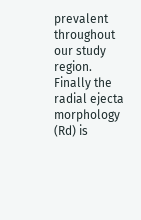prevalent throughout our study region. Finally the radial ejecta morphology (Rd) is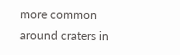more common around craters in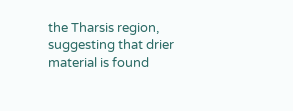the Tharsis region, suggesting that drier material is found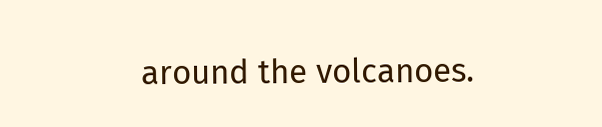around the volcanoes.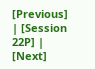[Previous] | [Session 22P] | [Next]